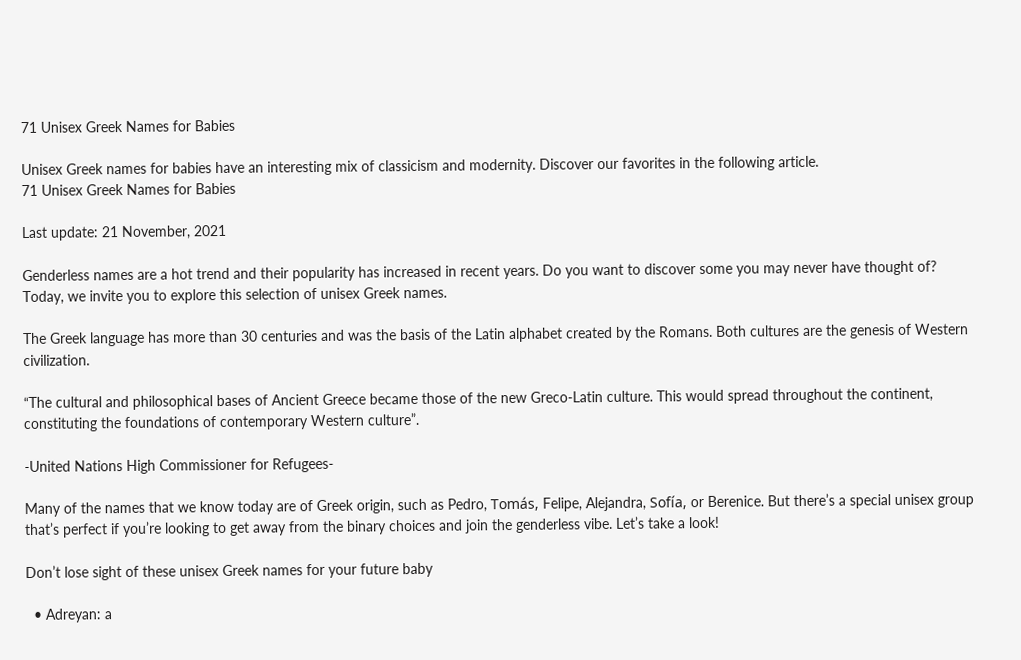71 Unisex Greek Names for Babies

Unisex Greek names for babies have an interesting mix of classicism and modernity. Discover our favorites in the following article.
71 Unisex Greek Names for Babies

Last update: 21 November, 2021

Genderless names are a hot trend and their popularity has increased in recent years. Do you want to discover some you may never have thought of? Today, we invite you to explore this selection of unisex Greek names.

The Greek language has more than 30 centuries and was the basis of the Latin alphabet created by the Romans. Both cultures are the genesis of Western civilization.

“The cultural and philosophical bases of Ancient Greece became those of the new Greco-Latin culture. This would spread throughout the continent, constituting the foundations of contemporary Western culture”.

-United Nations High Commissioner for Refugees-

Many of the names that we know today are of Greek origin, such as Pedro, Tomás, Felipe, Alejandra, Sofía, or Berenice. But there’s a special unisex group that’s perfect if you’re looking to get away from the binary choices and join the genderless vibe. Let’s take a look!

Don’t lose sight of these unisex Greek names for your future baby

  • Adreyan: a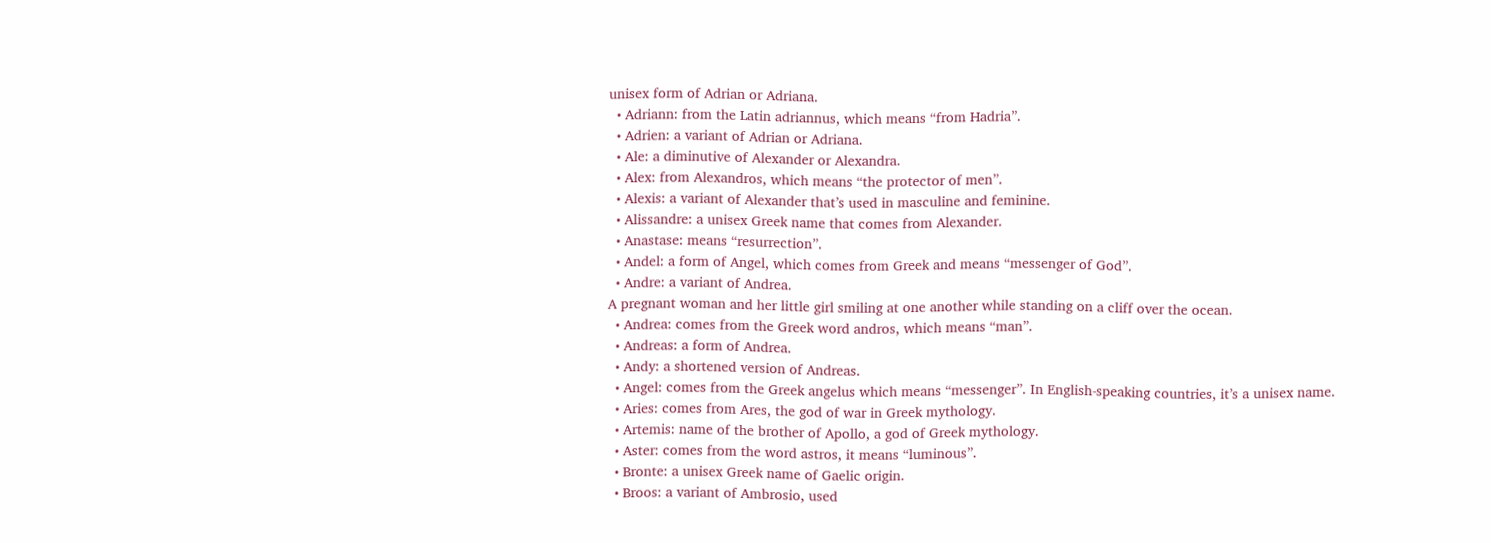unisex form of Adrian or Adriana.
  • Adriann: from the Latin adriannus, which means “from Hadria”.
  • Adrien: a variant of Adrian or Adriana.
  • Ale: a diminutive of Alexander or Alexandra.
  • Alex: from Alexandros, which means “the protector of men”.
  • Alexis: a variant of Alexander that’s used in masculine and feminine.
  • Alissandre: a unisex Greek name that comes from Alexander.
  • Anastase: means “resurrection”.
  • Andel: a form of Angel, which comes from Greek and means “messenger of God”.
  • Andre: a variant of Andrea.
A pregnant woman and her little girl smiling at one another while standing on a cliff over the ocean.
  • Andrea: comes from the Greek word andros, which means “man”.
  • Andreas: a form of Andrea.
  • Andy: a shortened version of Andreas.
  • Angel: comes from the Greek angelus which means “messenger”. In English-speaking countries, it’s a unisex name.
  • Aries: comes from Ares, the god of war in Greek mythology.
  • Artemis: name of the brother of Apollo, a god of Greek mythology.
  • Aster: comes from the word astros, it means “luminous”.
  • Bronte: a unisex Greek name of Gaelic origin.
  • Broos: a variant of Ambrosio, used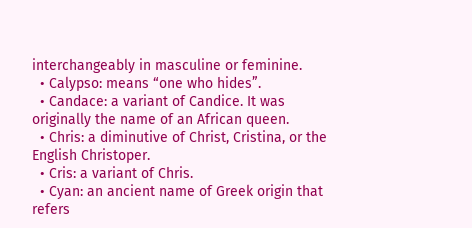interchangeably in masculine or feminine.
  • Calypso: means “one who hides”.
  • Candace: a variant of Candice. It was originally the name of an African queen.
  • Chris: a diminutive of Christ, Cristina, or the English Christoper.
  • Cris: a variant of Chris.
  • Cyan: an ancient name of Greek origin that refers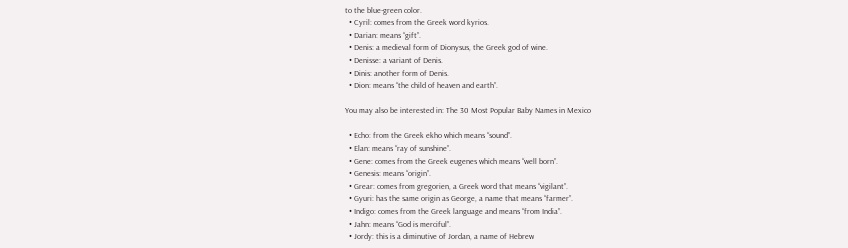to the blue-green color.
  • Cyril: comes from the Greek word kyrios.
  • Darian: means “gift”.
  • Denis: a medieval form of Dionysus, the Greek god of wine.
  • Denisse: a variant of Denis.
  • Dinis: another form of Denis.
  • Dion: means “the child of heaven and earth”.

You may also be interested in: The 30 Most Popular Baby Names in Mexico

  • Echo: from the Greek ekho which means “sound”.
  • Elan: means “ray of sunshine”.
  • Gene: comes from the Greek eugenes which means “well born”.
  • Genesis: means “origin”.
  • Grear: comes from gregorien, a Greek word that means “vigilant”.
  • Gyuri: has the same origin as George, a name that means “farmer”.
  • Indigo: comes from the Greek language and means “from India”.
  • Jahn: means “God is merciful”.
  • Jordy: this is a diminutive of Jordan, a name of Hebrew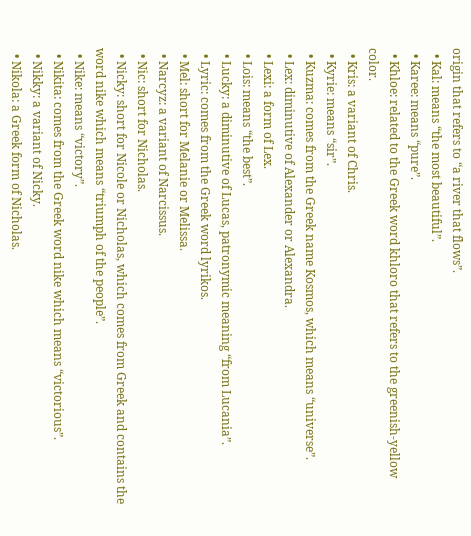origin that refers to “a river that flows”.
  • Kal: means “the most beautiful”.
  • Karee: means “pure”.
  • Khloe: related to the Greek word khloro that refers to the greenish-yellow color.
  • Kris: a variant of Chris.
  • Kyrie: means “sir”.
  • Kuzma: comes from the Greek name Kosmos, which means “universe”.
  • Lex: diminutive of Alexander or Alexandra.
  • Lexi: a form of Lex.
  • Lois: means “the best”.
  • Lucky: a diminutive of Lucas, patronymic meaning “from Lucania”.
  • Lyric: comes from the Greek word lyrikos.
  • Mel: short for Melanie or Melissa.
  • Narcyz: a variant of Narcissus.
  • Nic: short for Nicholas.
  • Nicky: short for Nicole or Nicholas, which comes from Greek and contains the word nike which means “triumph of the people”.
  • Nike: means “victory”.
  • Nikita: comes from the Greek word nike which means “victorious”.
  • Nikky: a variant of Nicky.
  • Nikola: a Greek form of Nicholas.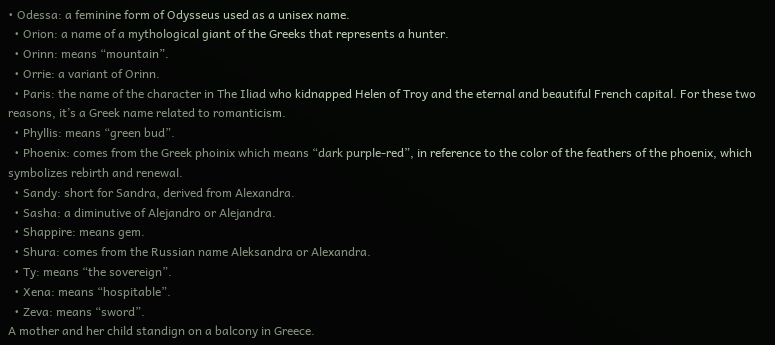• Odessa: a feminine form of Odysseus used as a unisex name.
  • Orion: a name of a mythological giant of the Greeks that represents a hunter.
  • Orinn: means “mountain”.
  • Orrie: a variant of Orinn.
  • Paris: the name of the character in The Iliad who kidnapped Helen of Troy and the eternal and beautiful French capital. For these two reasons, it’s a Greek name related to romanticism.
  • Phyllis: means “green bud”.
  • Phoenix: comes from the Greek phoinix which means “dark purple-red”, in reference to the color of the feathers of the phoenix, which symbolizes rebirth and renewal.
  • Sandy: short for Sandra, derived from Alexandra.
  • Sasha: a diminutive of Alejandro or Alejandra.
  • Shappire: means gem.
  • Shura: comes from the Russian name Aleksandra or Alexandra.
  • Ty: means “the sovereign”.
  • Xena: means “hospitable”.
  • Zeva: means “sword”.
A mother and her child standign on a balcony in Greece.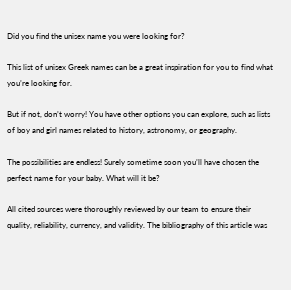Did you find the unisex name you were looking for?

This list of unisex Greek names can be a great inspiration for you to find what you’re looking for.

But if not, don’t worry! You have other options you can explore, such as lists of boy and girl names related to history, astronomy, or geography.

The possibilities are endless! Surely sometime soon you’ll have chosen the perfect name for your baby. What will it be?

All cited sources were thoroughly reviewed by our team to ensure their quality, reliability, currency, and validity. The bibliography of this article was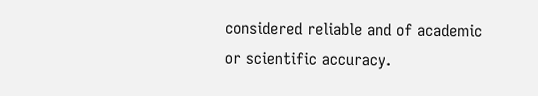considered reliable and of academic or scientific accuracy.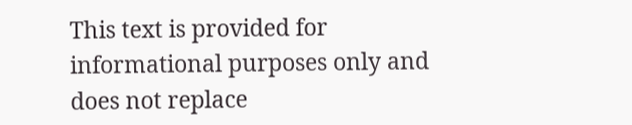This text is provided for informational purposes only and does not replace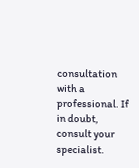consultation with a professional. If in doubt, consult your specialist.